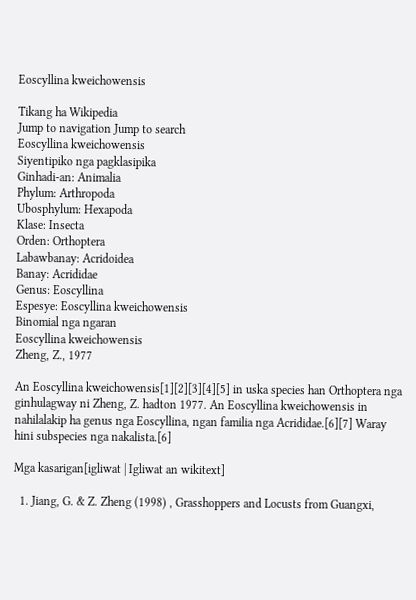Eoscyllina kweichowensis

Tikang ha Wikipedia
Jump to navigation Jump to search
Eoscyllina kweichowensis
Siyentipiko nga pagklasipika
Ginhadi-an: Animalia
Phylum: Arthropoda
Ubosphylum: Hexapoda
Klase: Insecta
Orden: Orthoptera
Labawbanay: Acridoidea
Banay: Acrididae
Genus: Eoscyllina
Espesye: Eoscyllina kweichowensis
Binomial nga ngaran
Eoscyllina kweichowensis
Zheng, Z., 1977

An Eoscyllina kweichowensis[1][2][3][4][5] in uska species han Orthoptera nga ginhulagway ni Zheng, Z. hadton 1977. An Eoscyllina kweichowensis in nahilalakip ha genus nga Eoscyllina, ngan familia nga Acrididae.[6][7] Waray hini subspecies nga nakalista.[6]

Mga kasarigan[igliwat | Igliwat an wikitext]

  1. Jiang, G. & Z. Zheng (1998) , Grasshoppers and Locusts from Guangxi,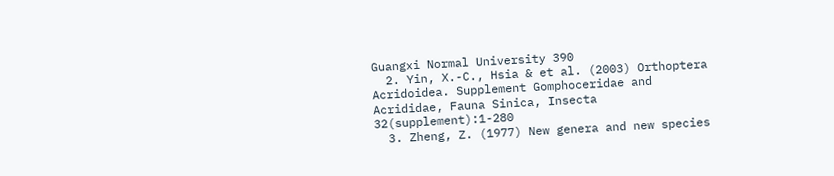Guangxi Normal University 390
  2. Yin, X.-C., Hsia & et al. (2003) Orthoptera Acridoidea. Supplement Gomphoceridae and Acrididae, Fauna Sinica, Insecta 32(supplement):1-280
  3. Zheng, Z. (1977) New genera and new species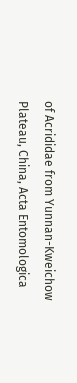of Acrididae from Yunnan-Kweichow Plateau, China, Acta Entomologica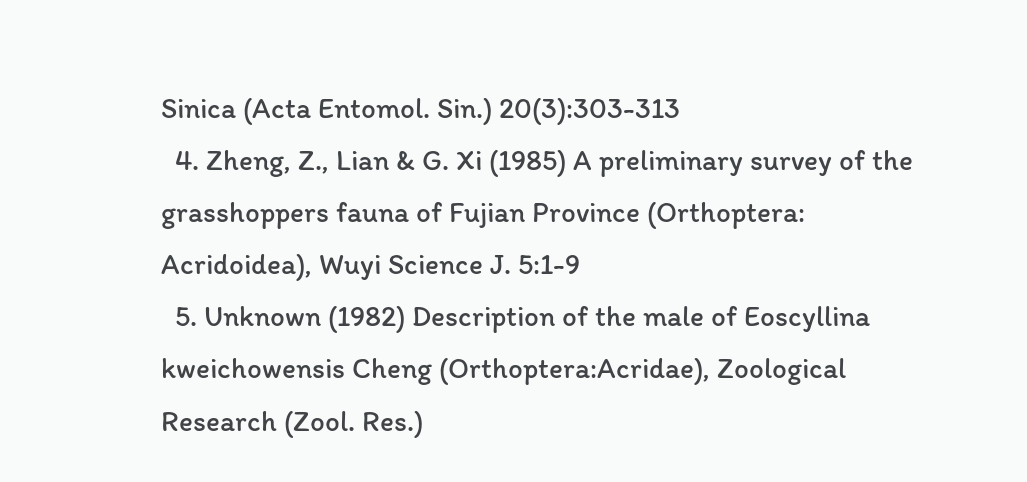Sinica (Acta Entomol. Sin.) 20(3):303-313
  4. Zheng, Z., Lian & G. Xi (1985) A preliminary survey of the grasshoppers fauna of Fujian Province (Orthoptera: Acridoidea), Wuyi Science J. 5:1-9
  5. Unknown (1982) Description of the male of Eoscyllina kweichowensis Cheng (Orthoptera:Acridae), Zoological Research (Zool. Res.)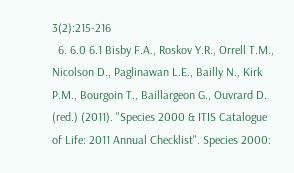3(2):215-216
  6. 6.0 6.1 Bisby F.A., Roskov Y.R., Orrell T.M., Nicolson D., Paglinawan L.E., Bailly N., Kirk P.M., Bourgoin T., Baillargeon G., Ouvrard D. (red.) (2011). "Species 2000 & ITIS Catalogue of Life: 2011 Annual Checklist". Species 2000: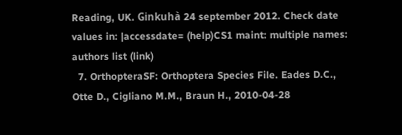Reading, UK. Ginkuhà 24 september 2012. Check date values in: |accessdate= (help)CS1 maint: multiple names: authors list (link)
  7. OrthopteraSF: Orthoptera Species File. Eades D.C., Otte D., Cigliano M.M., Braun H., 2010-04-28